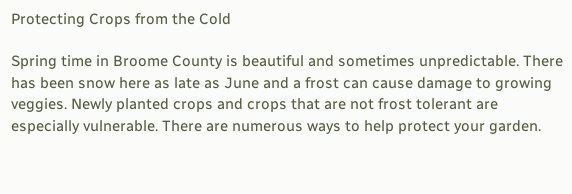Protecting Crops from the Cold

Spring time in Broome County is beautiful and sometimes unpredictable. There has been snow here as late as June and a frost can cause damage to growing veggies. Newly planted crops and crops that are not frost tolerant are especially vulnerable. There are numerous ways to help protect your garden.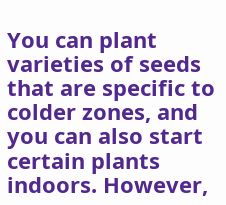You can plant varieties of seeds that are specific to colder zones, and you can also start certain plants indoors. However,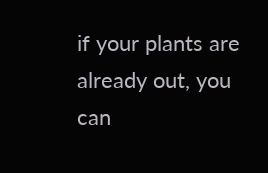if your plants are already out, you can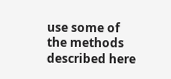use some of the methods described here